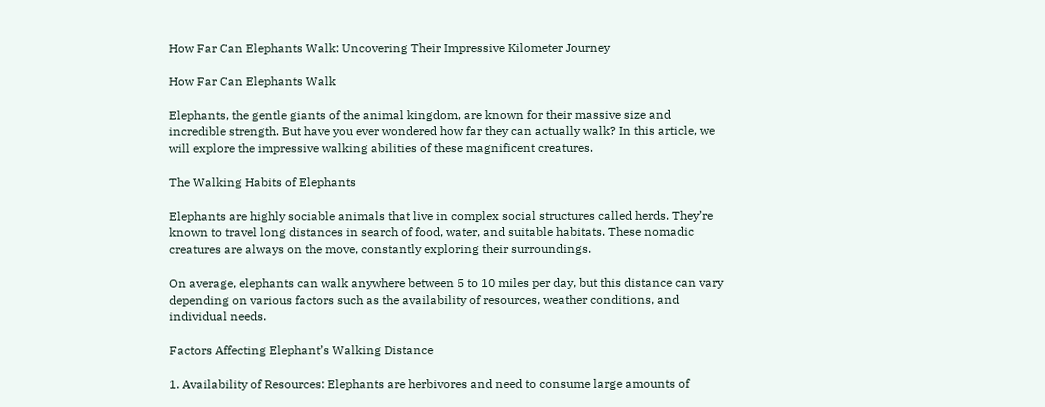How Far Can Elephants Walk: Uncovering Their Impressive Kilometer Journey

How Far Can Elephants Walk

Elephants, the gentle giants of the animal kingdom, are known for their massive size and incredible strength. But have you ever wondered how far they can actually walk? In this article, we will explore the impressive walking abilities of these magnificent creatures.

The Walking Habits of Elephants

Elephants are highly sociable animals that live in complex social structures called herds. They’re known to travel long distances in search of food, water, and suitable habitats. These nomadic creatures are always on the move, constantly exploring their surroundings.

On average, elephants can walk anywhere between 5 to 10 miles per day, but this distance can vary depending on various factors such as the availability of resources, weather conditions, and individual needs.

Factors Affecting Elephant’s Walking Distance

1. Availability of Resources: Elephants are herbivores and need to consume large amounts of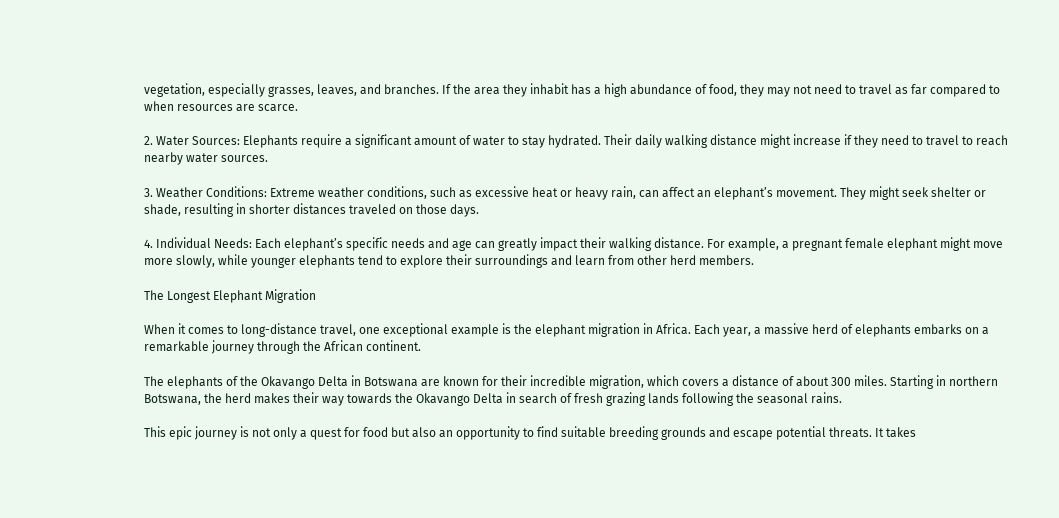vegetation, especially grasses, leaves, and branches. If the area they inhabit has a high abundance of food, they may not need to travel as far compared to when resources are scarce.

2. Water Sources: Elephants require a significant amount of water to stay hydrated. Their daily walking distance might increase if they need to travel to reach nearby water sources.

3. Weather Conditions: Extreme weather conditions, such as excessive heat or heavy rain, can affect an elephant’s movement. They might seek shelter or shade, resulting in shorter distances traveled on those days.

4. Individual Needs: Each elephant’s specific needs and age can greatly impact their walking distance. For example, a pregnant female elephant might move more slowly, while younger elephants tend to explore their surroundings and learn from other herd members.

The Longest Elephant Migration

When it comes to long-distance travel, one exceptional example is the elephant migration in Africa. Each year, a massive herd of elephants embarks on a remarkable journey through the African continent.

The elephants of the Okavango Delta in Botswana are known for their incredible migration, which covers a distance of about 300 miles. Starting in northern Botswana, the herd makes their way towards the Okavango Delta in search of fresh grazing lands following the seasonal rains.

This epic journey is not only a quest for food but also an opportunity to find suitable breeding grounds and escape potential threats. It takes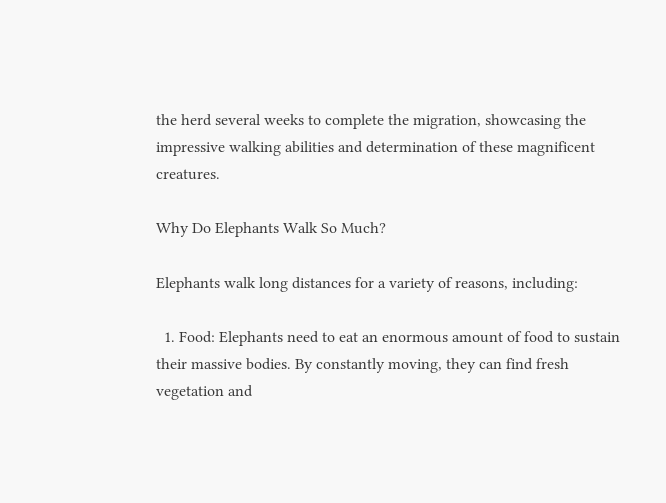the herd several weeks to complete the migration, showcasing the impressive walking abilities and determination of these magnificent creatures.

Why Do Elephants Walk So Much?

Elephants walk long distances for a variety of reasons, including:

  1. Food: Elephants need to eat an enormous amount of food to sustain their massive bodies. By constantly moving, they can find fresh vegetation and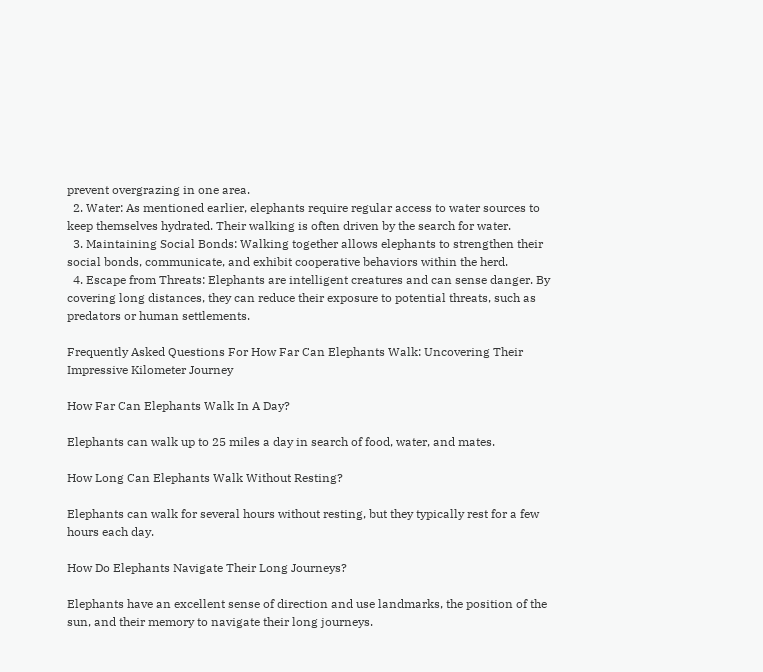prevent overgrazing in one area.
  2. Water: As mentioned earlier, elephants require regular access to water sources to keep themselves hydrated. Their walking is often driven by the search for water.
  3. Maintaining Social Bonds: Walking together allows elephants to strengthen their social bonds, communicate, and exhibit cooperative behaviors within the herd.
  4. Escape from Threats: Elephants are intelligent creatures and can sense danger. By covering long distances, they can reduce their exposure to potential threats, such as predators or human settlements.

Frequently Asked Questions For How Far Can Elephants Walk: Uncovering Their Impressive Kilometer Journey

How Far Can Elephants Walk In A Day?

Elephants can walk up to 25 miles a day in search of food, water, and mates.

How Long Can Elephants Walk Without Resting?

Elephants can walk for several hours without resting, but they typically rest for a few hours each day.

How Do Elephants Navigate Their Long Journeys?

Elephants have an excellent sense of direction and use landmarks, the position of the sun, and their memory to navigate their long journeys.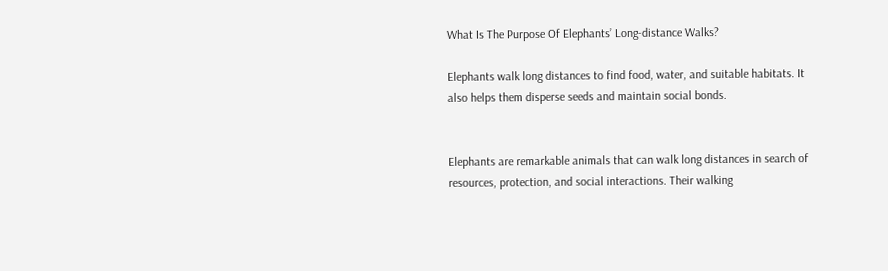What Is The Purpose Of Elephants’ Long-distance Walks?

Elephants walk long distances to find food, water, and suitable habitats. It also helps them disperse seeds and maintain social bonds.


Elephants are remarkable animals that can walk long distances in search of resources, protection, and social interactions. Their walking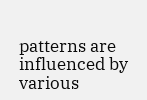patterns are influenced by various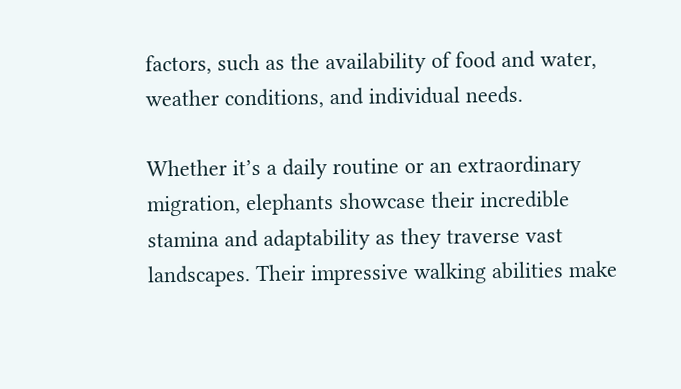factors, such as the availability of food and water, weather conditions, and individual needs.

Whether it’s a daily routine or an extraordinary migration, elephants showcase their incredible stamina and adaptability as they traverse vast landscapes. Their impressive walking abilities make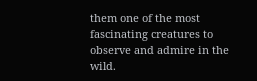them one of the most fascinating creatures to observe and admire in the wild.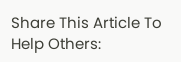Share This Article To Help Others: